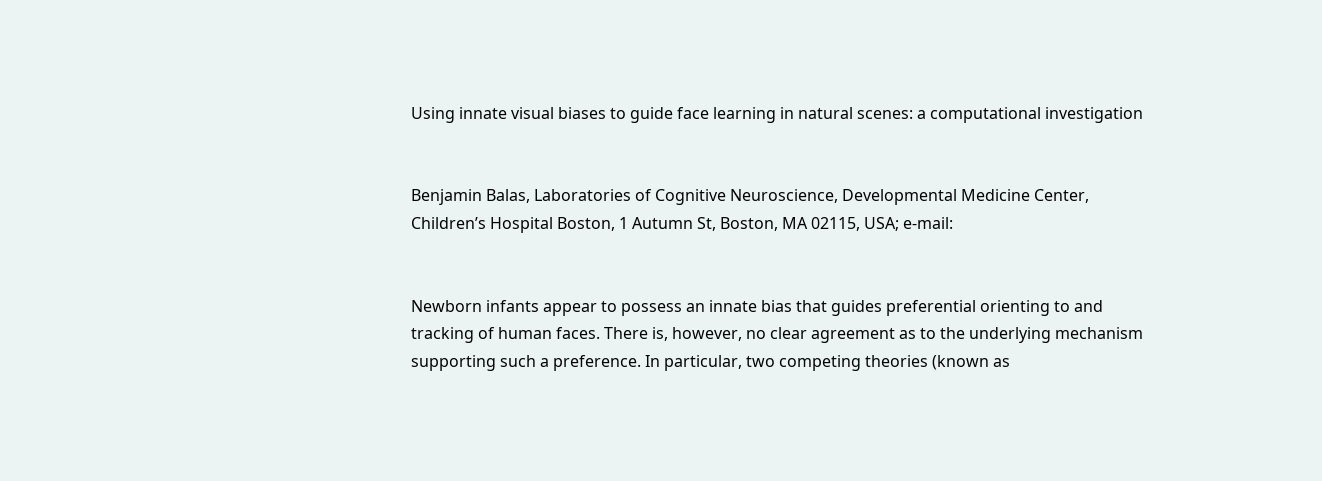Using innate visual biases to guide face learning in natural scenes: a computational investigation


Benjamin Balas, Laboratories of Cognitive Neuroscience, Developmental Medicine Center, Children’s Hospital Boston, 1 Autumn St, Boston, MA 02115, USA; e-mail:


Newborn infants appear to possess an innate bias that guides preferential orienting to and tracking of human faces. There is, however, no clear agreement as to the underlying mechanism supporting such a preference. In particular, two competing theories (known as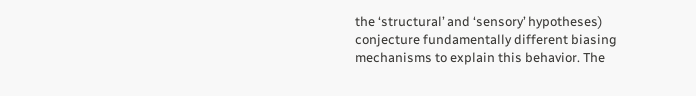the ‘structural’ and ‘sensory’ hypotheses) conjecture fundamentally different biasing mechanisms to explain this behavior. The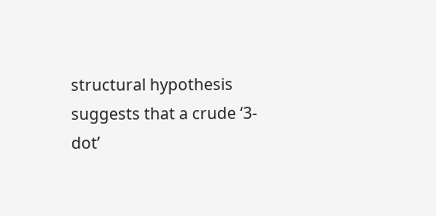structural hypothesis suggests that a crude ‘3-dot’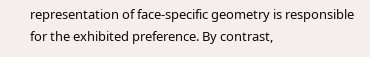representation of face-specific geometry is responsible for the exhibited preference. By contrast,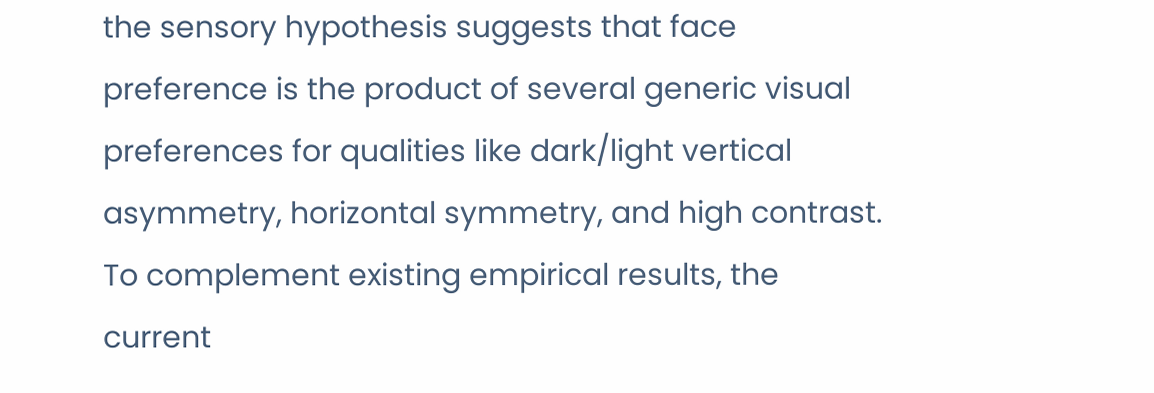the sensory hypothesis suggests that face preference is the product of several generic visual preferences for qualities like dark/light vertical asymmetry, horizontal symmetry, and high contrast. To complement existing empirical results, the current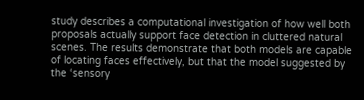study describes a computational investigation of how well both proposals actually support face detection in cluttered natural scenes. The results demonstrate that both models are capable of locating faces effectively, but that the model suggested by the ‘sensory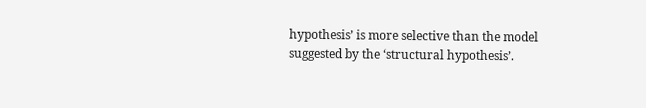hypothesis’ is more selective than the model suggested by the ‘structural hypothesis’.